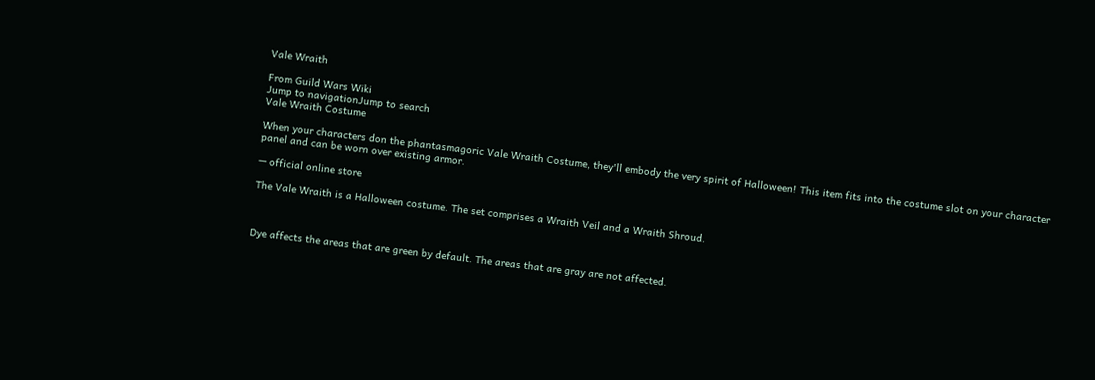Vale Wraith

From Guild Wars Wiki
Jump to navigationJump to search
Vale Wraith Costume

When your characters don the phantasmagoric Vale Wraith Costume, they'll embody the very spirit of Halloween! This item fits into the costume slot on your character panel and can be worn over existing armor.

— official online store

The Vale Wraith is a Halloween costume. The set comprises a Wraith Veil and a Wraith Shroud.



Dye affects the areas that are green by default. The areas that are gray are not affected.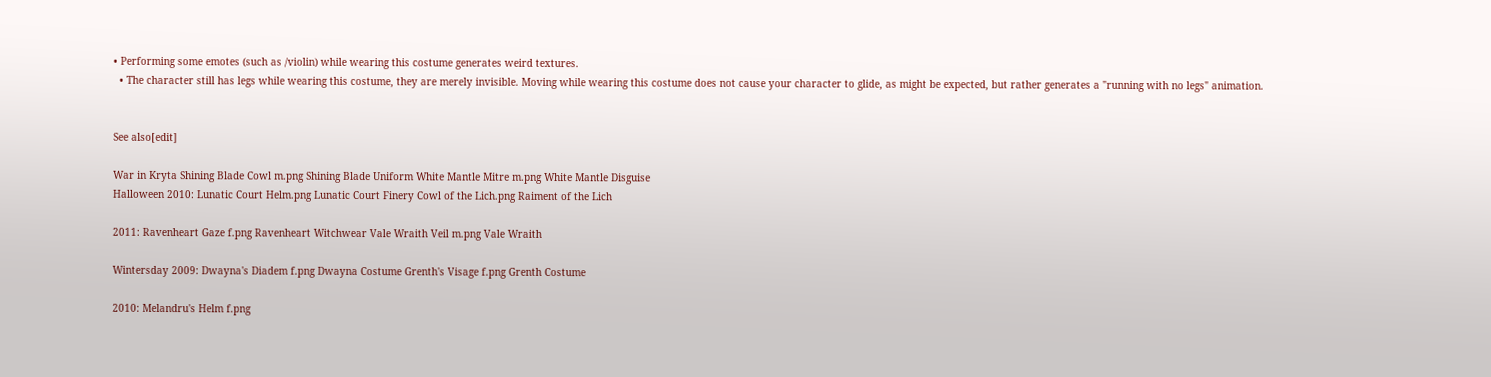• Performing some emotes (such as /violin) while wearing this costume generates weird textures.
  • The character still has legs while wearing this costume, they are merely invisible. Moving while wearing this costume does not cause your character to glide, as might be expected, but rather generates a "running with no legs" animation.


See also[edit]

War in Kryta Shining Blade Cowl m.png Shining Blade Uniform White Mantle Mitre m.png White Mantle Disguise
Halloween 2010: Lunatic Court Helm.png Lunatic Court Finery Cowl of the Lich.png Raiment of the Lich

2011: Ravenheart Gaze f.png Ravenheart Witchwear Vale Wraith Veil m.png Vale Wraith

Wintersday 2009: Dwayna's Diadem f.png Dwayna Costume Grenth's Visage f.png Grenth Costume

2010: Melandru's Helm f.png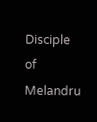Disciple of Melandru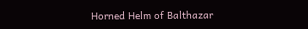Horned Helm of Balthazar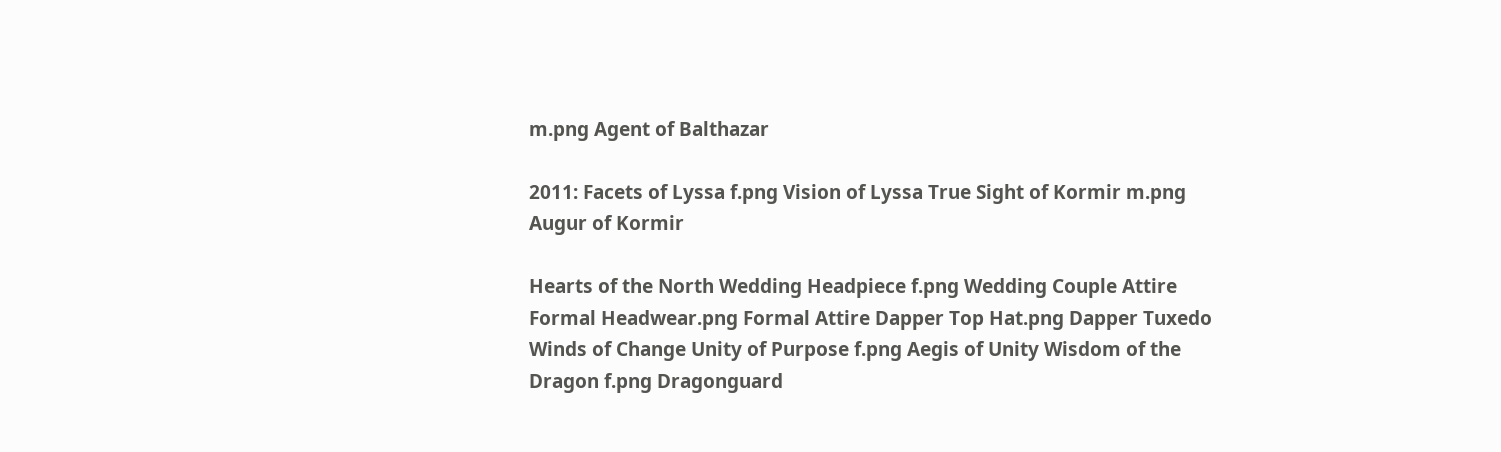m.png Agent of Balthazar

2011: Facets of Lyssa f.png Vision of Lyssa True Sight of Kormir m.png Augur of Kormir

Hearts of the North Wedding Headpiece f.png Wedding Couple Attire Formal Headwear.png Formal Attire Dapper Top Hat.png Dapper Tuxedo
Winds of Change Unity of Purpose f.png Aegis of Unity Wisdom of the Dragon f.png Dragonguard